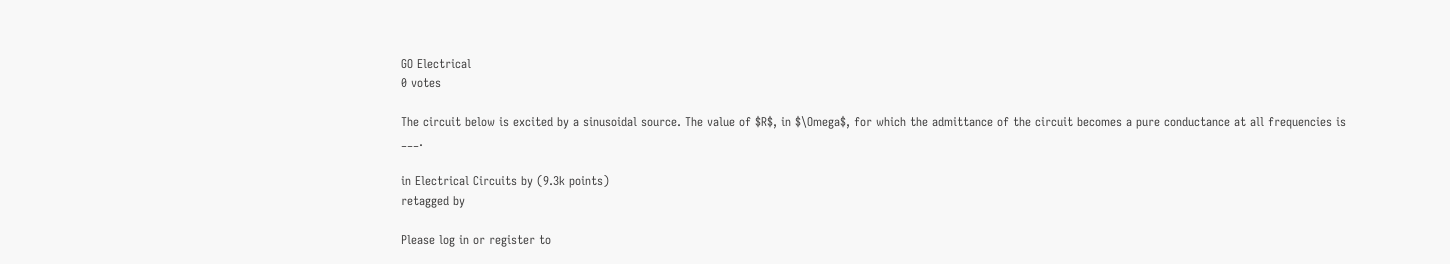GO Electrical
0 votes

The circuit below is excited by a sinusoidal source. The value of $R$, in $\Omega$, for which the admittance of the circuit becomes a pure conductance at all frequencies is ___.

in Electrical Circuits by (9.3k points)
retagged by

Please log in or register to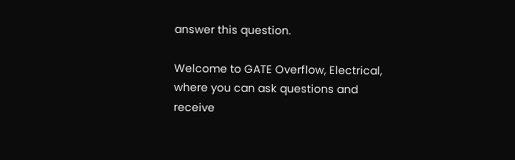answer this question.

Welcome to GATE Overflow, Electrical, where you can ask questions and receive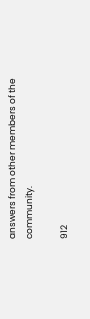answers from other members of the community.

912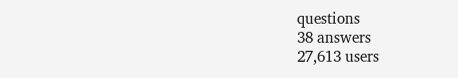questions
38 answers
27,613 users